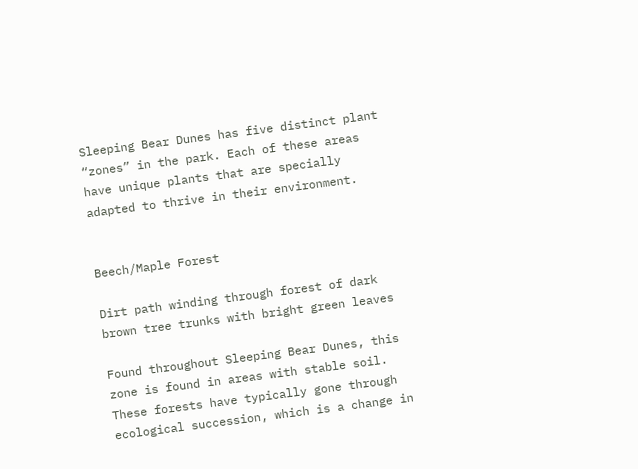Sleeping Bear Dunes has five distinct plant “zones” in the park. Each of these areas have unique plants that are specially adapted to thrive in their environment.


Beech/Maple Forest

Dirt path winding through forest of dark brown tree trunks with bright green leaves

Found throughout Sleeping Bear Dunes, this zone is found in areas with stable soil. These forests have typically gone through ecological succession, which is a change in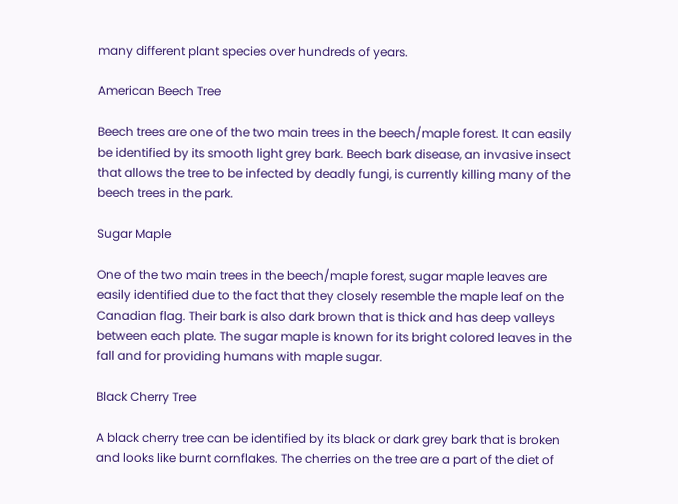many different plant species over hundreds of years.

American Beech Tree

Beech trees are one of the two main trees in the beech/maple forest. It can easily be identified by its smooth light grey bark. Beech bark disease, an invasive insect that allows the tree to be infected by deadly fungi, is currently killing many of the beech trees in the park.

Sugar Maple

One of the two main trees in the beech/maple forest, sugar maple leaves are easily identified due to the fact that they closely resemble the maple leaf on the Canadian flag. Their bark is also dark brown that is thick and has deep valleys between each plate. The sugar maple is known for its bright colored leaves in the fall and for providing humans with maple sugar.

Black Cherry Tree

A black cherry tree can be identified by its black or dark grey bark that is broken and looks like burnt cornflakes. The cherries on the tree are a part of the diet of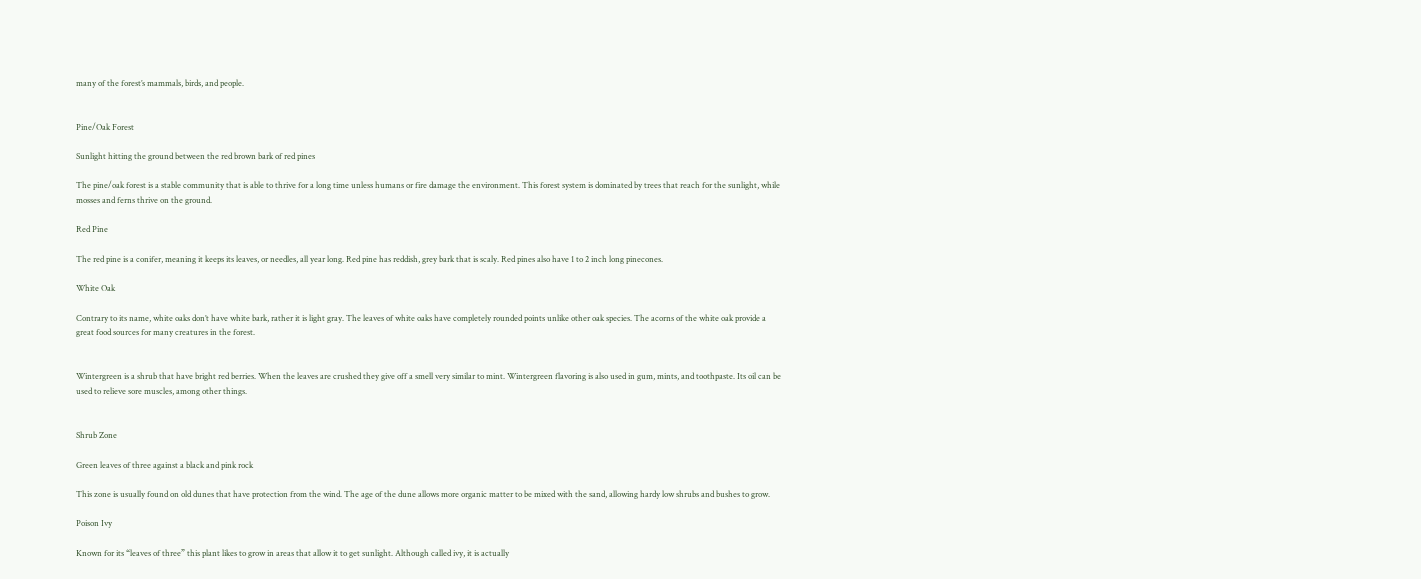many of the forest’s mammals, birds, and people.


Pine/Oak Forest

Sunlight hitting the ground between the red brown bark of red pines

The pine/oak forest is a stable community that is able to thrive for a long time unless humans or fire damage the environment. This forest system is dominated by trees that reach for the sunlight, while mosses and ferns thrive on the ground.

Red Pine

The red pine is a conifer, meaning it keeps its leaves, or needles, all year long. Red pine has reddish, grey bark that is scaly. Red pines also have 1 to 2 inch long pinecones.

White Oak

Contrary to its name, white oaks don’t have white bark, rather it is light gray. The leaves of white oaks have completely rounded points unlike other oak species. The acorns of the white oak provide a great food sources for many creatures in the forest.


Wintergreen is a shrub that have bright red berries. When the leaves are crushed they give off a smell very similar to mint. Wintergreen flavoring is also used in gum, mints, and toothpaste. Its oil can be used to relieve sore muscles, among other things.


Shrub Zone

Green leaves of three against a black and pink rock

This zone is usually found on old dunes that have protection from the wind. The age of the dune allows more organic matter to be mixed with the sand, allowing hardy low shrubs and bushes to grow.

Poison Ivy

Known for its “leaves of three” this plant likes to grow in areas that allow it to get sunlight. Although called ivy, it is actually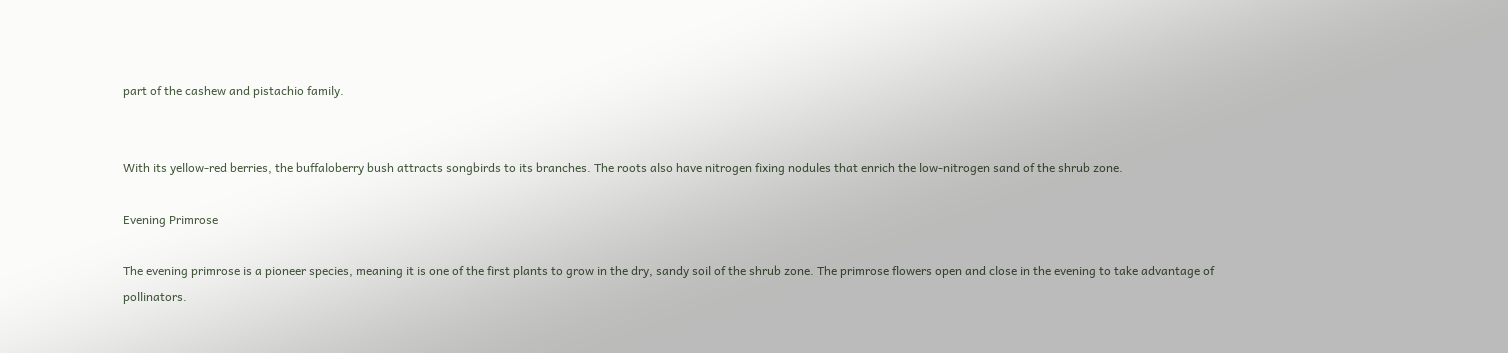part of the cashew and pistachio family.


With its yellow-red berries, the buffaloberry bush attracts songbirds to its branches. The roots also have nitrogen fixing nodules that enrich the low-nitrogen sand of the shrub zone.

Evening Primrose

The evening primrose is a pioneer species, meaning it is one of the first plants to grow in the dry, sandy soil of the shrub zone. The primrose flowers open and close in the evening to take advantage of pollinators.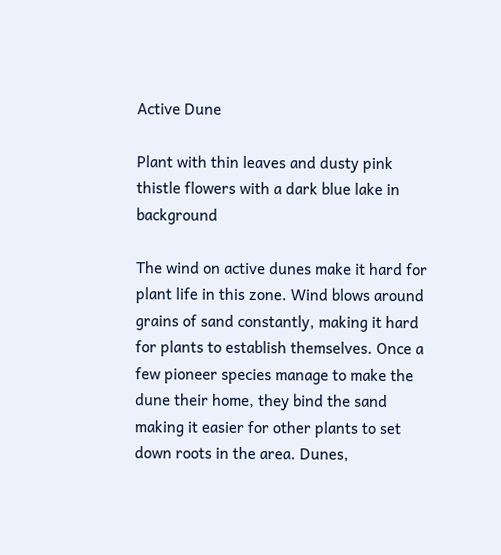Active Dune

Plant with thin leaves and dusty pink thistle flowers with a dark blue lake in background

The wind on active dunes make it hard for plant life in this zone. Wind blows around grains of sand constantly, making it hard for plants to establish themselves. Once a few pioneer species manage to make the dune their home, they bind the sand making it easier for other plants to set down roots in the area. Dunes,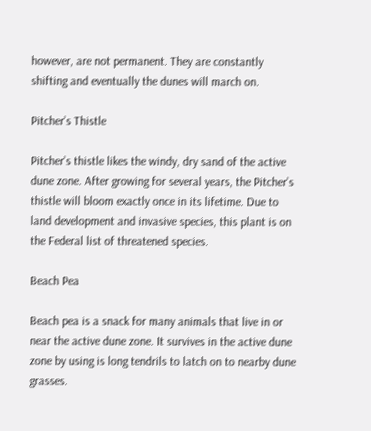however, are not permanent. They are constantly shifting and eventually the dunes will march on.

Pitcher’s Thistle

Pitcher’s thistle likes the windy, dry sand of the active dune zone. After growing for several years, the Pitcher’s thistle will bloom exactly once in its lifetime. Due to land development and invasive species, this plant is on the Federal list of threatened species.

Beach Pea

Beach pea is a snack for many animals that live in or near the active dune zone. It survives in the active dune zone by using is long tendrils to latch on to nearby dune grasses.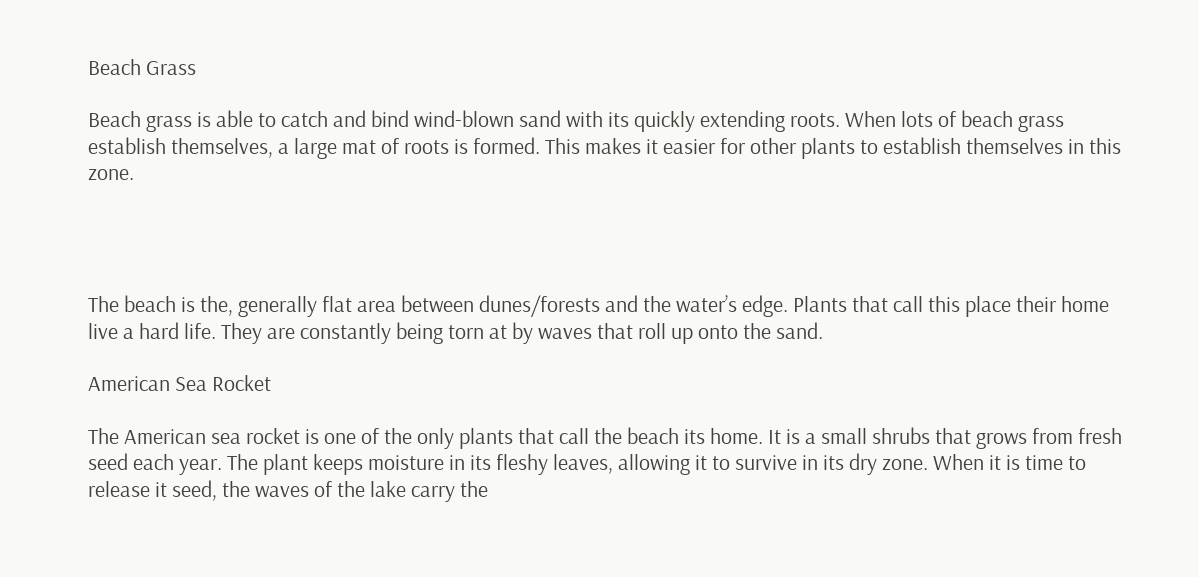Beach Grass

Beach grass is able to catch and bind wind-blown sand with its quickly extending roots. When lots of beach grass establish themselves, a large mat of roots is formed. This makes it easier for other plants to establish themselves in this zone.




The beach is the, generally flat area between dunes/forests and the water’s edge. Plants that call this place their home live a hard life. They are constantly being torn at by waves that roll up onto the sand.

American Sea Rocket

The American sea rocket is one of the only plants that call the beach its home. It is a small shrubs that grows from fresh seed each year. The plant keeps moisture in its fleshy leaves, allowing it to survive in its dry zone. When it is time to release it seed, the waves of the lake carry the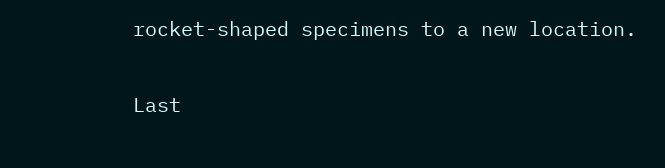rocket-shaped specimens to a new location.

Last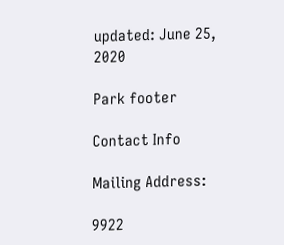updated: June 25, 2020

Park footer

Contact Info

Mailing Address:

9922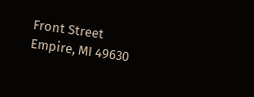Front Street
Empire, MI 49630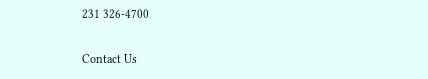231 326-4700

Contact Us